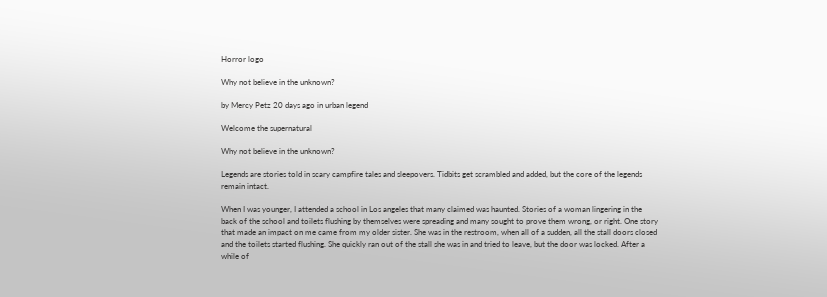Horror logo

Why not believe in the unknown?

by Mercy Petz 20 days ago in urban legend

Welcome the supernatural

Why not believe in the unknown?

Legends are stories told in scary campfire tales and sleepovers. Tidbits get scrambled and added, but the core of the legends remain intact.

When I was younger, I attended a school in Los angeles that many claimed was haunted. Stories of a woman lingering in the back of the school and toilets flushing by themselves were spreading and many sought to prove them wrong, or right. One story that made an impact on me came from my older sister. She was in the restroom, when all of a sudden, all the stall doors closed and the toilets started flushing. She quickly ran out of the stall she was in and tried to leave, but the door was locked. After a while of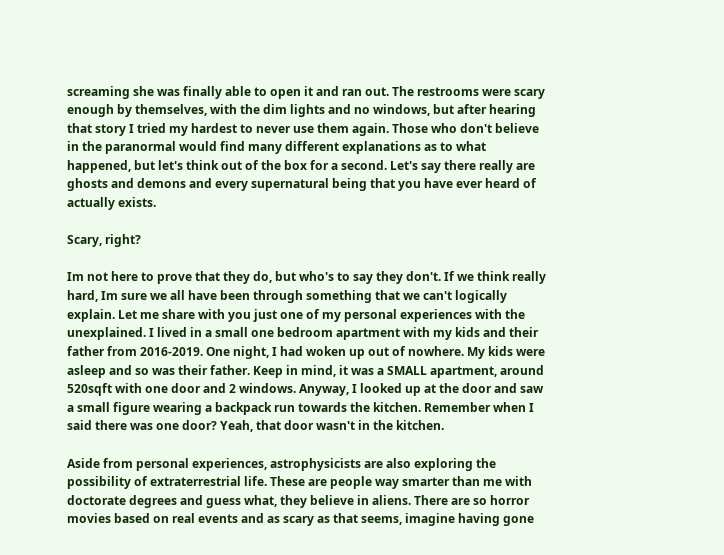screaming she was finally able to open it and ran out. The restrooms were scary enough by themselves, with the dim lights and no windows, but after hearing that story I tried my hardest to never use them again. Those who don't believe in the paranormal would find many different explanations as to what happened, but let's think out of the box for a second. Let's say there really are ghosts and demons and every supernatural being that you have ever heard of actually exists.

Scary, right?

Im not here to prove that they do, but who's to say they don't. If we think really hard, Im sure we all have been through something that we can't logically explain. Let me share with you just one of my personal experiences with the unexplained. I lived in a small one bedroom apartment with my kids and their father from 2016-2019. One night, I had woken up out of nowhere. My kids were asleep and so was their father. Keep in mind, it was a SMALL apartment, around 520sqft with one door and 2 windows. Anyway, I looked up at the door and saw a small figure wearing a backpack run towards the kitchen. Remember when I said there was one door? Yeah, that door wasn't in the kitchen.

Aside from personal experiences, astrophysicists are also exploring the possibility of extraterrestrial life. These are people way smarter than me with doctorate degrees and guess what, they believe in aliens. There are so horror movies based on real events and as scary as that seems, imagine having gone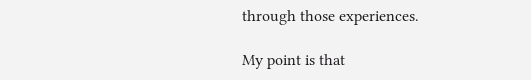through those experiences.

My point is that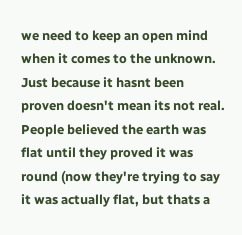we need to keep an open mind when it comes to the unknown. Just because it hasnt been proven doesn't mean its not real. People believed the earth was flat until they proved it was round (now they're trying to say it was actually flat, but thats a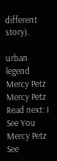different story).

urban legend
Mercy Petz
Mercy Petz
Read next: I See You
Mercy Petz
See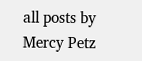all posts by Mercy Petz